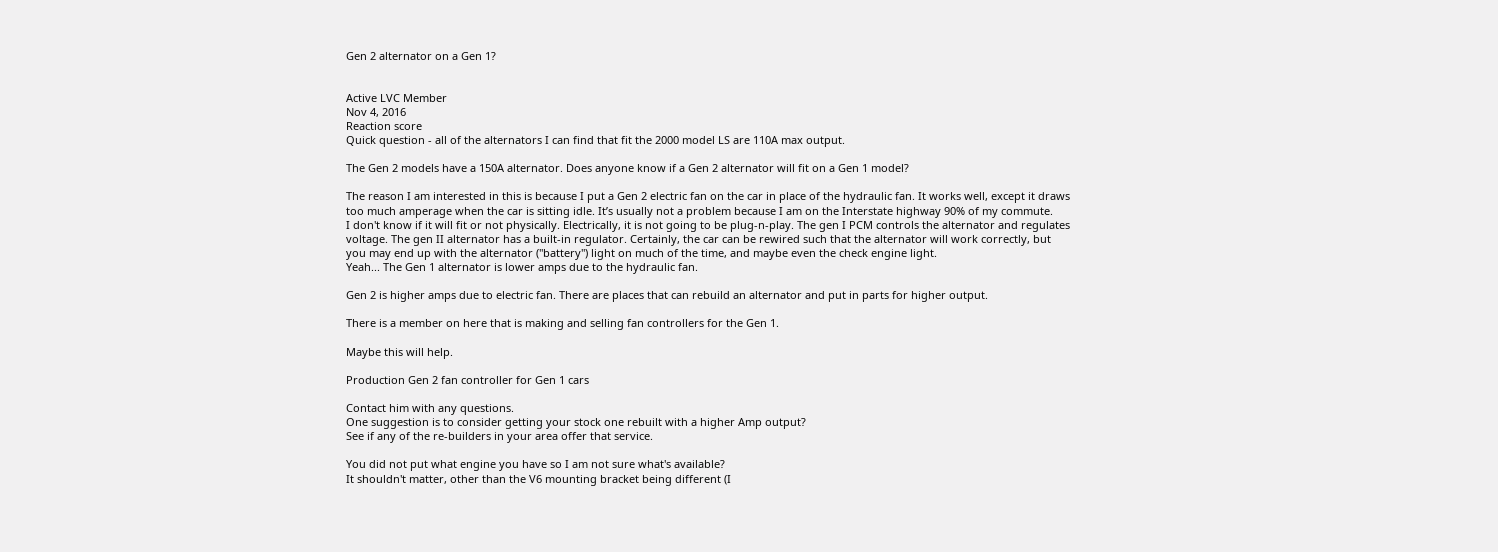Gen 2 alternator on a Gen 1?


Active LVC Member
Nov 4, 2016
Reaction score
Quick question - all of the alternators I can find that fit the 2000 model LS are 110A max output.

The Gen 2 models have a 150A alternator. Does anyone know if a Gen 2 alternator will fit on a Gen 1 model?

The reason I am interested in this is because I put a Gen 2 electric fan on the car in place of the hydraulic fan. It works well, except it draws too much amperage when the car is sitting idle. It’s usually not a problem because I am on the Interstate highway 90% of my commute.
I don't know if it will fit or not physically. Electrically, it is not going to be plug-n-play. The gen I PCM controls the alternator and regulates voltage. The gen II alternator has a built-in regulator. Certainly, the car can be rewired such that the alternator will work correctly, but you may end up with the alternator ("battery") light on much of the time, and maybe even the check engine light.
Yeah... The Gen 1 alternator is lower amps due to the hydraulic fan.

Gen 2 is higher amps due to electric fan. There are places that can rebuild an alternator and put in parts for higher output.

There is a member on here that is making and selling fan controllers for the Gen 1.

Maybe this will help.

Production Gen 2 fan controller for Gen 1 cars

Contact him with any questions.
One suggestion is to consider getting your stock one rebuilt with a higher Amp output?
See if any of the re-builders in your area offer that service.

You did not put what engine you have so I am not sure what's available?
It shouldn't matter, other than the V6 mounting bracket being different (I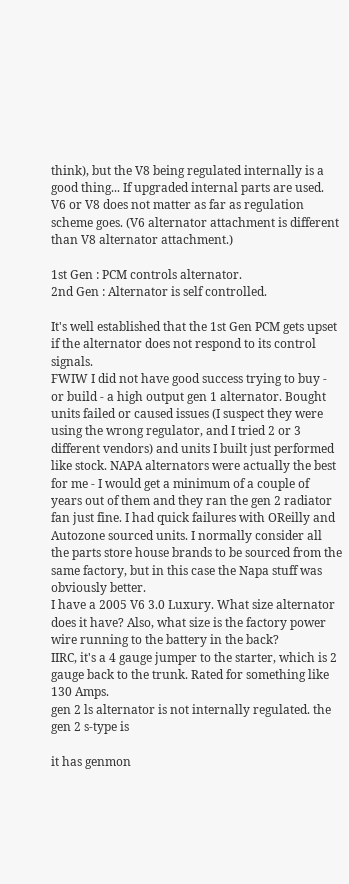think), but the V8 being regulated internally is a good thing... If upgraded internal parts are used.
V6 or V8 does not matter as far as regulation scheme goes. (V6 alternator attachment is different than V8 alternator attachment.)

1st Gen : PCM controls alternator.
2nd Gen : Alternator is self controlled.

It's well established that the 1st Gen PCM gets upset if the alternator does not respond to its control signals.
FWIW I did not have good success trying to buy - or build - a high output gen 1 alternator. Bought units failed or caused issues (I suspect they were using the wrong regulator, and I tried 2 or 3 different vendors) and units I built just performed like stock. NAPA alternators were actually the best for me - I would get a minimum of a couple of years out of them and they ran the gen 2 radiator fan just fine. I had quick failures with OReilly and Autozone sourced units. I normally consider all the parts store house brands to be sourced from the same factory, but in this case the Napa stuff was obviously better.
I have a 2005 V6 3.0 Luxury. What size alternator does it have? Also, what size is the factory power wire running to the battery in the back?
IIRC, it's a 4 gauge jumper to the starter, which is 2 gauge back to the trunk. Rated for something like 130 Amps.
gen 2 ls alternator is not internally regulated. the gen 2 s-type is

it has genmon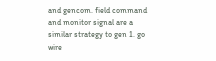and gencom. field command and monitor signal are a similar strategy to gen 1. go wire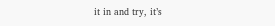it in and try, it’s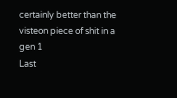certainly better than the visteon piece of shit in a gen 1
Last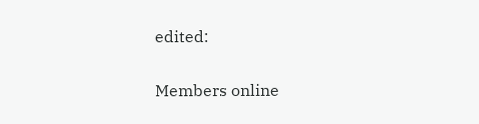edited:

Members online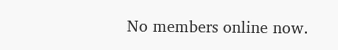No members online now.